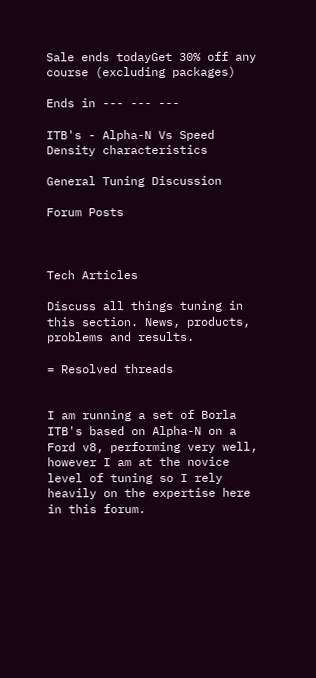Sale ends todayGet 30% off any course (excluding packages)

Ends in --- --- ---

ITB's - Alpha-N Vs Speed Density characteristics

General Tuning Discussion

Forum Posts



Tech Articles

Discuss all things tuning in this section. News, products, problems and results.

= Resolved threads


I am running a set of Borla ITB's based on Alpha-N on a Ford v8, performing very well, however I am at the novice level of tuning so I rely heavily on the expertise here in this forum.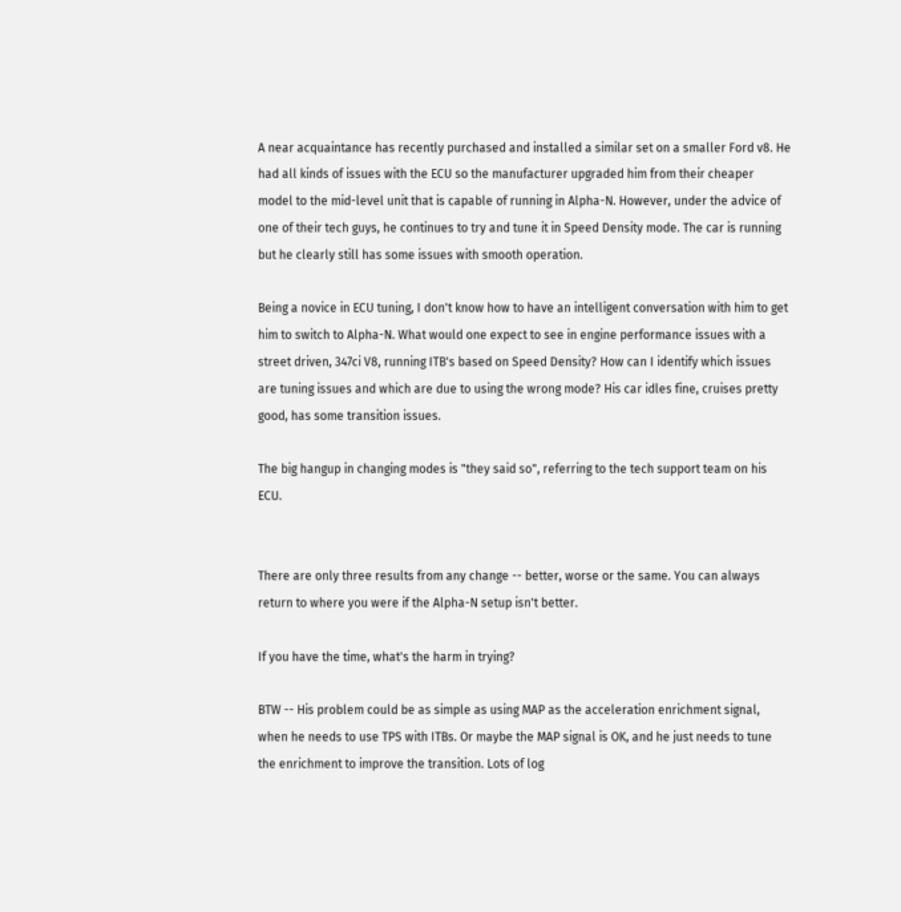A near acquaintance has recently purchased and installed a similar set on a smaller Ford v8. He had all kinds of issues with the ECU so the manufacturer upgraded him from their cheaper model to the mid-level unit that is capable of running in Alpha-N. However, under the advice of one of their tech guys, he continues to try and tune it in Speed Density mode. The car is running but he clearly still has some issues with smooth operation.

Being a novice in ECU tuning, I don't know how to have an intelligent conversation with him to get him to switch to Alpha-N. What would one expect to see in engine performance issues with a street driven, 347ci V8, running ITB's based on Speed Density? How can I identify which issues are tuning issues and which are due to using the wrong mode? His car idles fine, cruises pretty good, has some transition issues.

The big hangup in changing modes is "they said so", referring to the tech support team on his ECU.


There are only three results from any change -- better, worse or the same. You can always return to where you were if the Alpha-N setup isn't better.

If you have the time, what's the harm in trying?

BTW -- His problem could be as simple as using MAP as the acceleration enrichment signal, when he needs to use TPS with ITBs. Or maybe the MAP signal is OK, and he just needs to tune the enrichment to improve the transition. Lots of log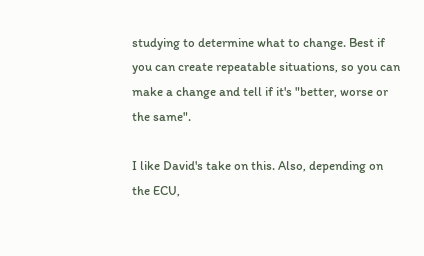studying to determine what to change. Best if you can create repeatable situations, so you can make a change and tell if it's "better, worse or the same".

I like David's take on this. Also, depending on the ECU,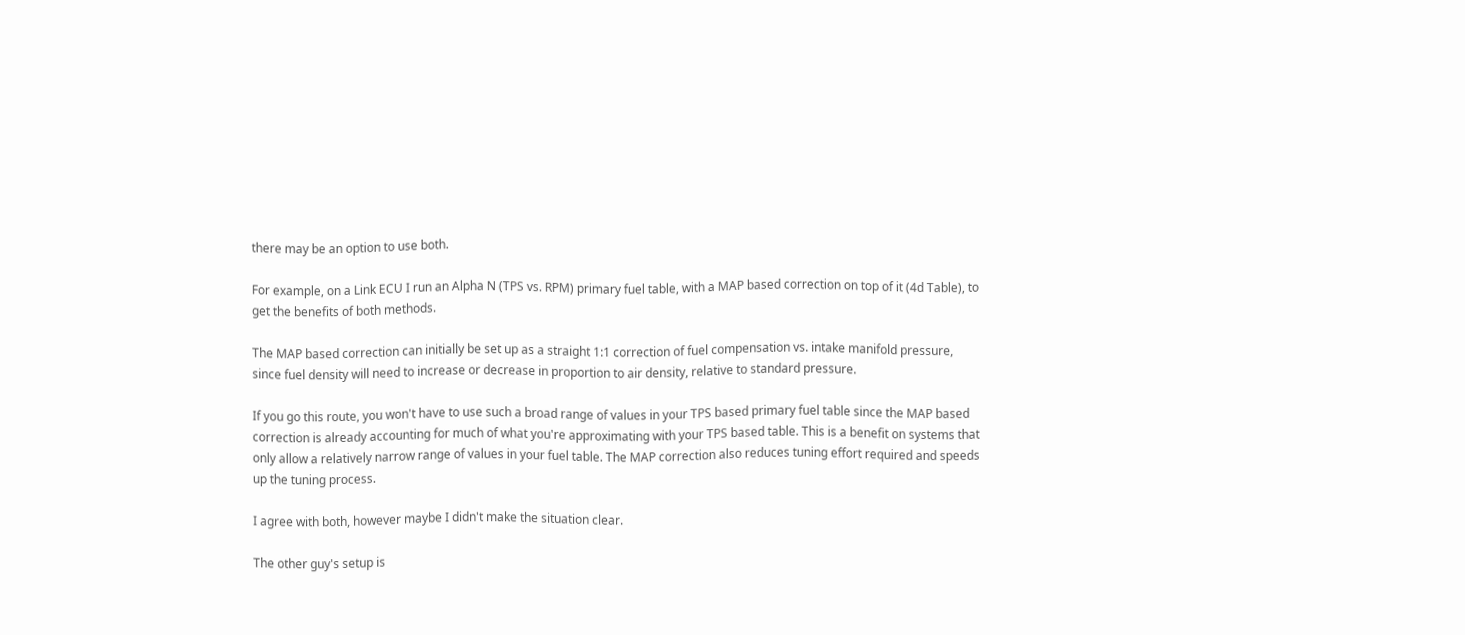there may be an option to use both.

For example, on a Link ECU I run an Alpha N (TPS vs. RPM) primary fuel table, with a MAP based correction on top of it (4d Table), to get the benefits of both methods.

The MAP based correction can initially be set up as a straight 1:1 correction of fuel compensation vs. intake manifold pressure, since fuel density will need to increase or decrease in proportion to air density, relative to standard pressure.

If you go this route, you won't have to use such a broad range of values in your TPS based primary fuel table since the MAP based correction is already accounting for much of what you're approximating with your TPS based table. This is a benefit on systems that only allow a relatively narrow range of values in your fuel table. The MAP correction also reduces tuning effort required and speeds up the tuning process.

I agree with both, however maybe I didn't make the situation clear.

The other guy's setup is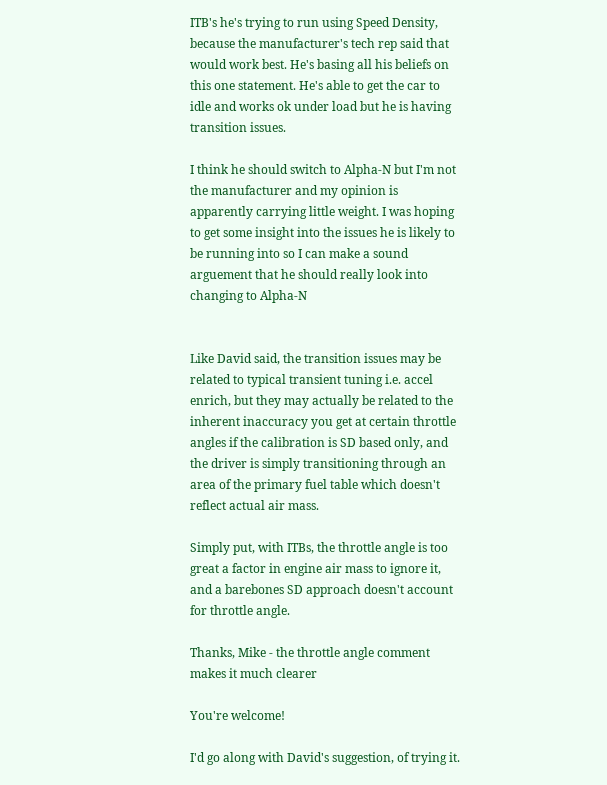ITB's he's trying to run using Speed Density, because the manufacturer's tech rep said that would work best. He's basing all his beliefs on this one statement. He's able to get the car to idle and works ok under load but he is having transition issues.

I think he should switch to Alpha-N but I'm not the manufacturer and my opinion is apparently carrying little weight. I was hoping to get some insight into the issues he is likely to be running into so I can make a sound arguement that he should really look into changing to Alpha-N


Like David said, the transition issues may be related to typical transient tuning i.e. accel enrich, but they may actually be related to the inherent inaccuracy you get at certain throttle angles if the calibration is SD based only, and the driver is simply transitioning through an area of the primary fuel table which doesn't reflect actual air mass.

Simply put, with ITBs, the throttle angle is too great a factor in engine air mass to ignore it, and a barebones SD approach doesn't account for throttle angle.

Thanks, Mike - the throttle angle comment makes it much clearer

You're welcome!

I'd go along with David's suggestion, of trying it.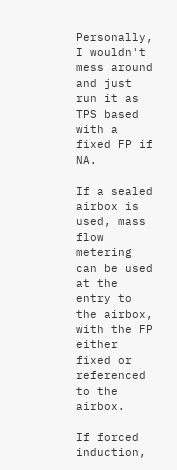Personally, I wouldn't mess around and just run it as TPS based with a fixed FP if NA.

If a sealed airbox is used, mass flow metering can be used at the entry to the airbox, with the FP either fixed or referenced to the airbox.

If forced induction,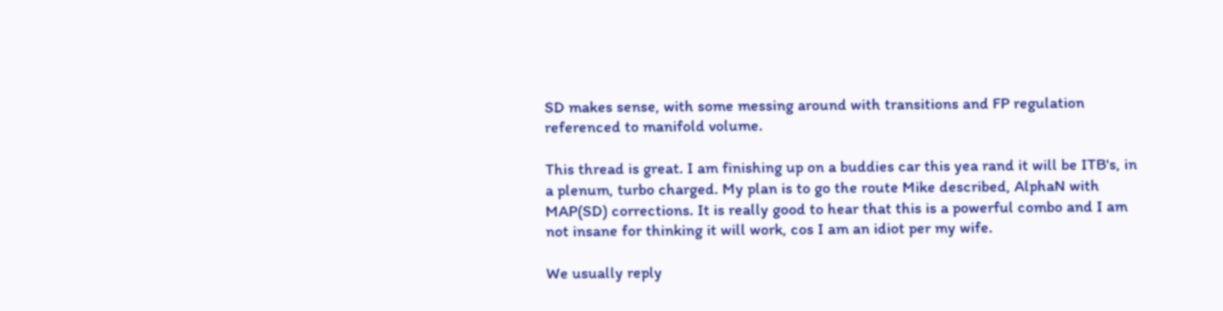SD makes sense, with some messing around with transitions and FP regulation referenced to manifold volume.

This thread is great. I am finishing up on a buddies car this yea rand it will be ITB's, in a plenum, turbo charged. My plan is to go the route Mike described, AlphaN with MAP(SD) corrections. It is really good to hear that this is a powerful combo and I am not insane for thinking it will work, cos I am an idiot per my wife.

We usually reply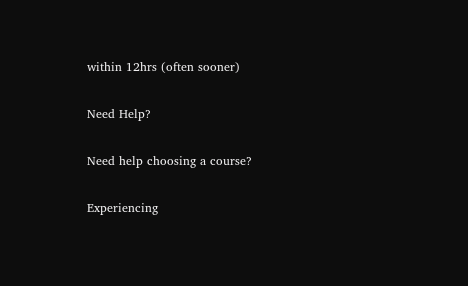within 12hrs (often sooner)

Need Help?

Need help choosing a course?

Experiencing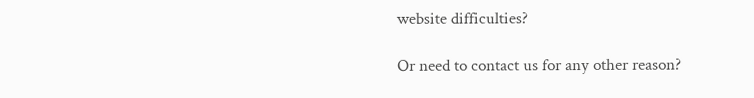website difficulties?

Or need to contact us for any other reason?